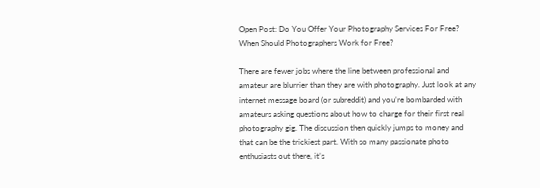Open Post: Do You Offer Your Photography Services For Free?
When Should Photographers Work for Free?

There are fewer jobs where the line between professional and amateur are blurrier than they are with photography. Just look at any internet message board (or subreddit) and you’re bombarded with amateurs asking questions about how to charge for their first real photography gig. The discussion then quickly jumps to money and that can be the trickiest part. With so many passionate photo enthusiasts out there, it’s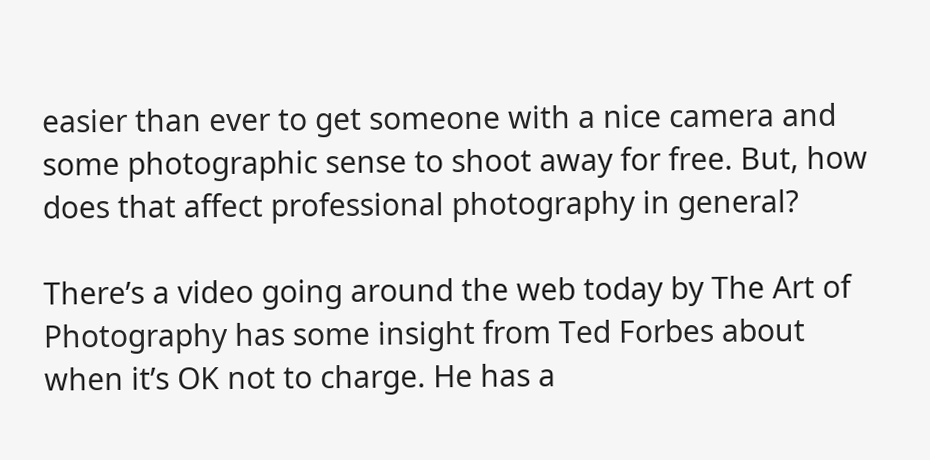easier than ever to get someone with a nice camera and some photographic sense to shoot away for free. But, how does that affect professional photography in general?

There’s a video going around the web today by The Art of Photography has some insight from Ted Forbes about when it’s OK not to charge. He has a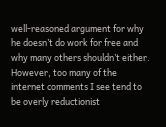well-reasoned argument for why he doesn’t do work for free and why many others shouldn’t either. However, too many of the internet comments I see tend to be overly reductionist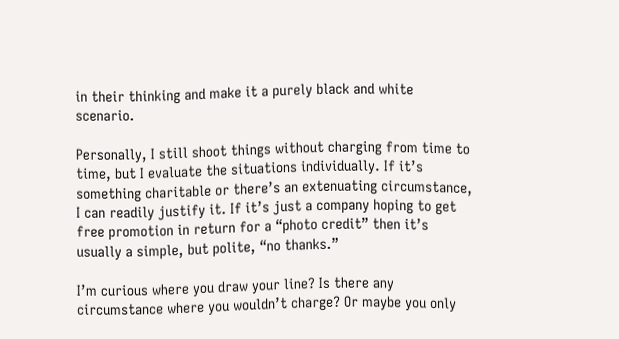in their thinking and make it a purely black and white scenario.

Personally, I still shoot things without charging from time to time, but I evaluate the situations individually. If it’s something charitable or there’s an extenuating circumstance, I can readily justify it. If it’s just a company hoping to get free promotion in return for a “photo credit” then it’s usually a simple, but polite, “no thanks.”

I’m curious where you draw your line? Is there any circumstance where you wouldn’t charge? Or maybe you only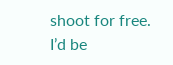shoot for free. I’d be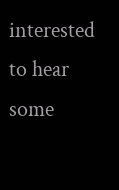interested to hear some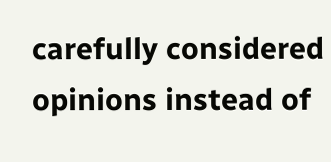carefully considered opinions instead of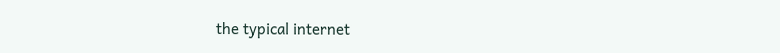the typical internet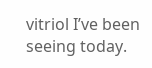vitriol I’ve been seeing today.